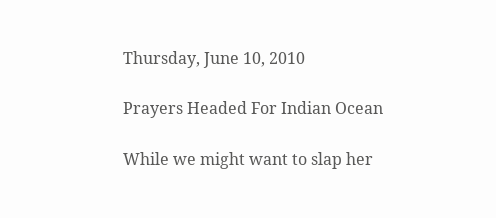Thursday, June 10, 2010

Prayers Headed For Indian Ocean

While we might want to slap her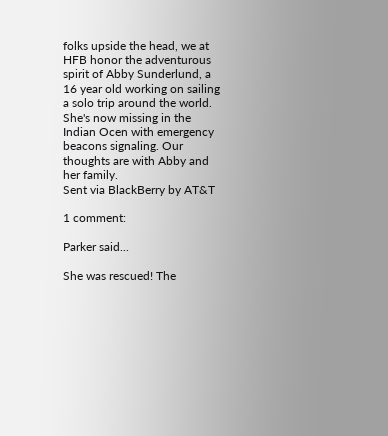folks upside the head, we at HFB honor the adventurous spirit of Abby Sunderlund, a 16 year old working on sailing a solo trip around the world. She's now missing in the Indian Ocen with emergency beacons signaling. Our thoughts are with Abby and her family.
Sent via BlackBerry by AT&T

1 comment:

Parker said...

She was rescued! The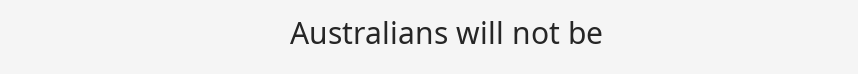Australians will not be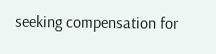seeking compensation for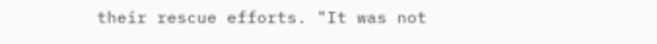their rescue efforts. "It was not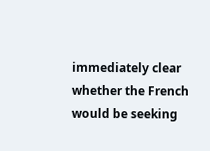immediately clear whether the French would be seeking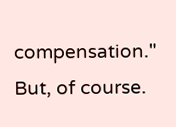compensation." But, of course.